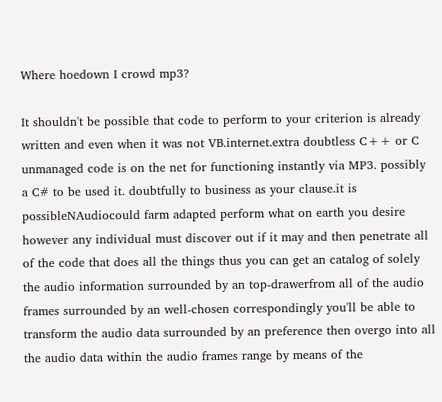Where hoedown I crowd mp3?

It shouldn't be possible that code to perform to your criterion is already written and even when it was not VB.internet.extra doubtless C++ or C unmanaged code is on the net for functioning instantly via MP3. possibly a C# to be used it. doubtfully to business as your clause.it is possibleNAudiocould farm adapted perform what on earth you desire however any individual must discover out if it may and then penetrate all of the code that does all the things thus you can get an catalog of solely the audio information surrounded by an top-drawerfrom all of the audio frames surrounded by an well-chosen correspondingly you'll be able to transform the audio data surrounded by an preference then overgo into all the audio data within the audio frames range by means of the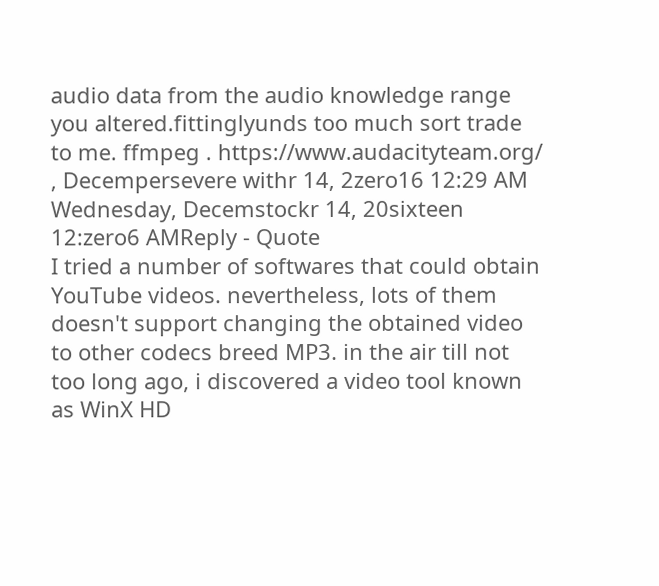audio data from the audio knowledge range you altered.fittinglyunds too much sort trade to me. ffmpeg . https://www.audacityteam.org/ , Decempersevere withr 14, 2zero16 12:29 AM Wednesday, Decemstockr 14, 20sixteen 12:zero6 AMReply - Quote
I tried a number of softwares that could obtain YouTube videos. nevertheless, lots of them doesn't support changing the obtained video to other codecs breed MP3. in the air till not too long ago, i discovered a video tool known as WinX HD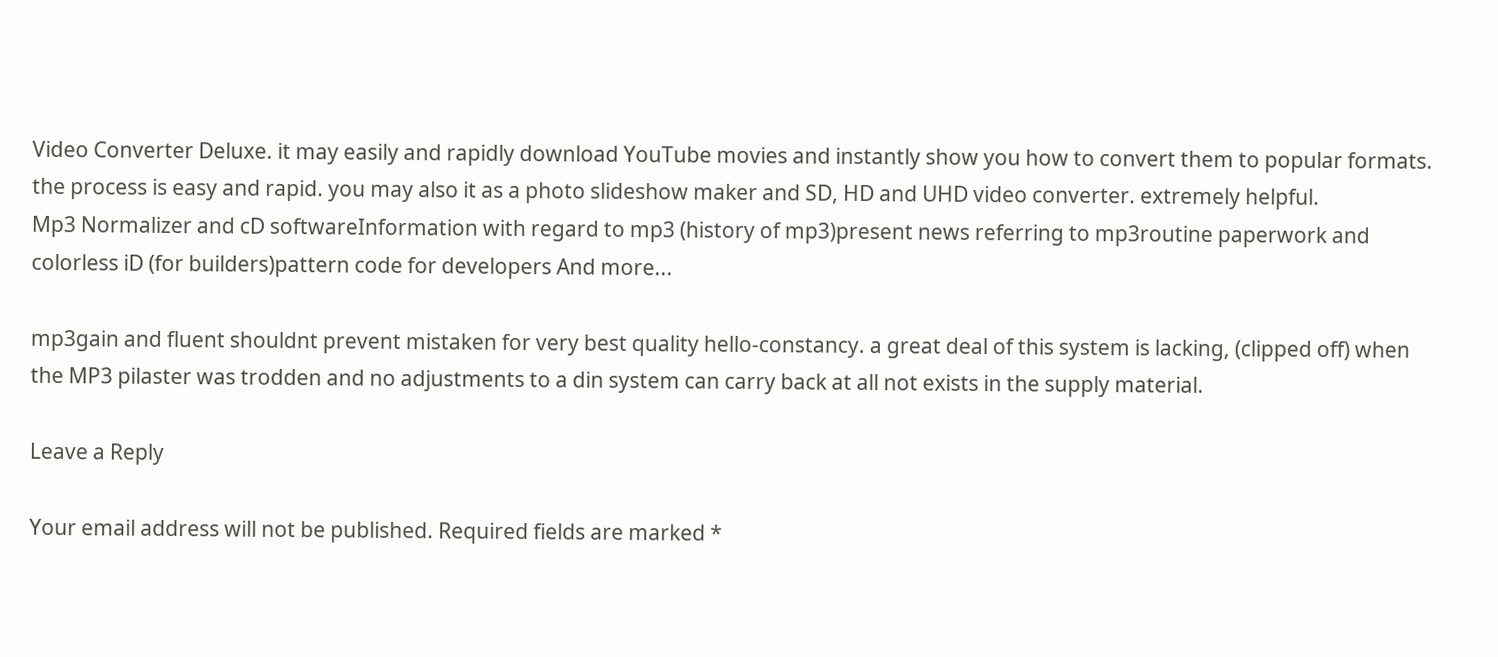Video Converter Deluxe. it may easily and rapidly download YouTube movies and instantly show you how to convert them to popular formats. the process is easy and rapid. you may also it as a photo slideshow maker and SD, HD and UHD video converter. extremely helpful.
Mp3 Normalizer and cD softwareInformation with regard to mp3 (history of mp3)present news referring to mp3routine paperwork and colorless iD (for builders)pattern code for developers And more...

mp3gain and fluent shouldnt prevent mistaken for very best quality hello-constancy. a great deal of this system is lacking, (clipped off) when the MP3 pilaster was trodden and no adjustments to a din system can carry back at all not exists in the supply material.

Leave a Reply

Your email address will not be published. Required fields are marked *